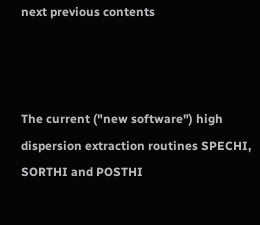next previous contents



The current ("new software") high dispersion extraction routines SPECHI, SORTHI and POSTHI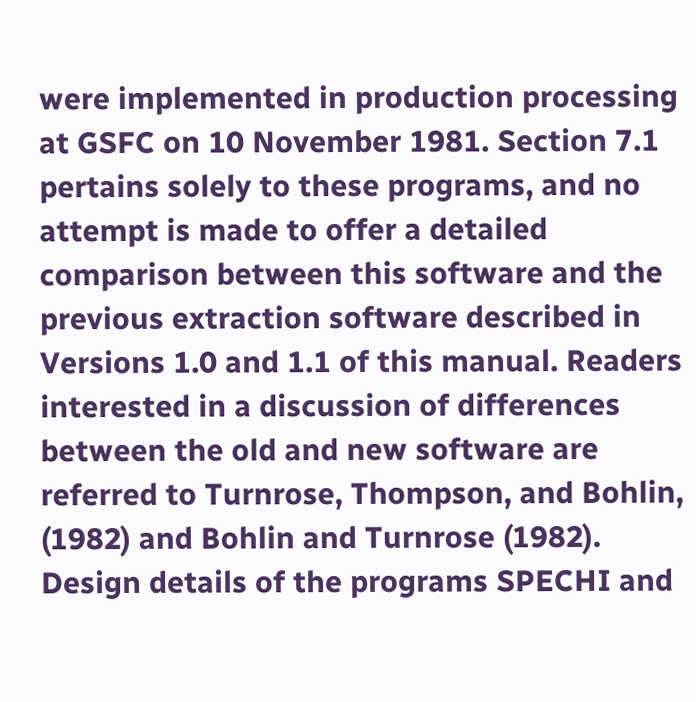were implemented in production processing at GSFC on 10 November 1981. Section 7.1 pertains solely to these programs, and no attempt is made to offer a detailed comparison between this software and the previous extraction software described in Versions 1.0 and 1.1 of this manual. Readers interested in a discussion of differences between the old and new software are referred to Turnrose, Thompson, and Bohlin, (1982) and Bohlin and Turnrose (1982). Design details of the programs SPECHI and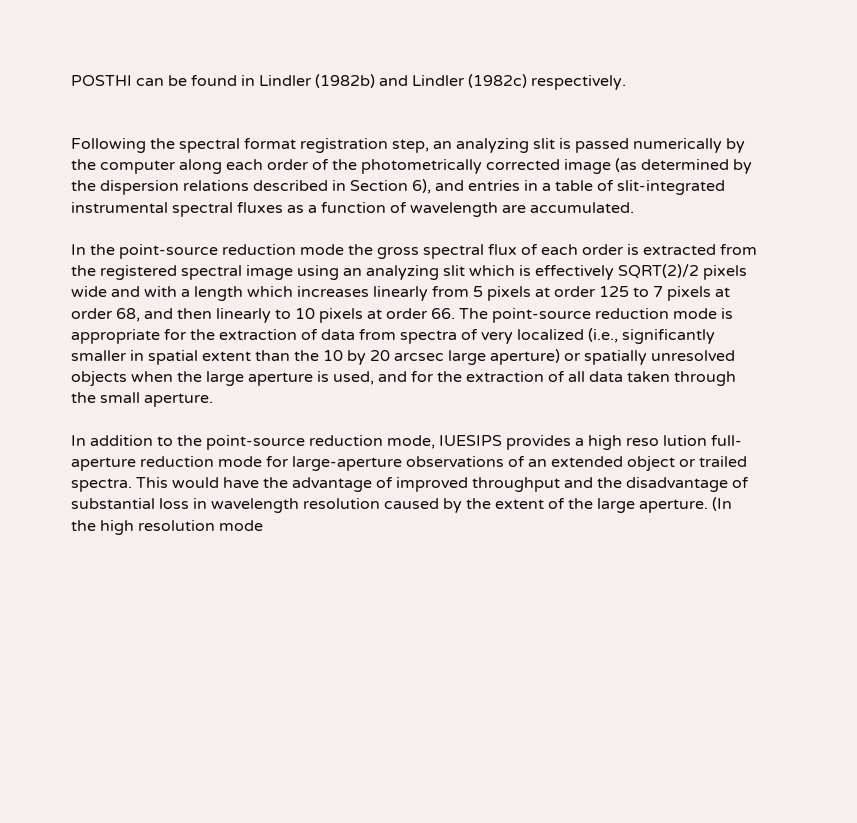POSTHI can be found in Lindler (1982b) and Lindler (1982c) respectively.


Following the spectral format registration step, an analyzing slit is passed numerically by the computer along each order of the photometrically corrected image (as determined by the dispersion relations described in Section 6), and entries in a table of slit-integrated instrumental spectral fluxes as a function of wavelength are accumulated.

In the point-source reduction mode the gross spectral flux of each order is extracted from the registered spectral image using an analyzing slit which is effectively SQRT(2)/2 pixels wide and with a length which increases linearly from 5 pixels at order 125 to 7 pixels at order 68, and then linearly to 10 pixels at order 66. The point-source reduction mode is appropriate for the extraction of data from spectra of very localized (i.e., significantly smaller in spatial extent than the 10 by 20 arcsec large aperture) or spatially unresolved objects when the large aperture is used, and for the extraction of all data taken through the small aperture.

In addition to the point-source reduction mode, IUESIPS provides a high reso lution full-aperture reduction mode for large-aperture observations of an extended object or trailed spectra. This would have the advantage of improved throughput and the disadvantage of substantial loss in wavelength resolution caused by the extent of the large aperture. (In the high resolution mode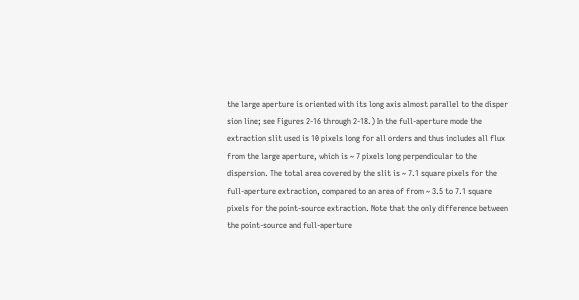the large aperture is oriented with its long axis almost parallel to the disper sion line; see Figures 2-16 through 2-18.) In the full-aperture mode the extraction slit used is 10 pixels long for all orders and thus includes all flux from the large aperture, which is ~ 7 pixels long perpendicular to the dispersion. The total area covered by the slit is ~ 7.1 square pixels for the full-aperture extraction, compared to an area of from ~ 3.5 to 7.1 square pixels for the point-source extraction. Note that the only difference between the point-source and full-aperture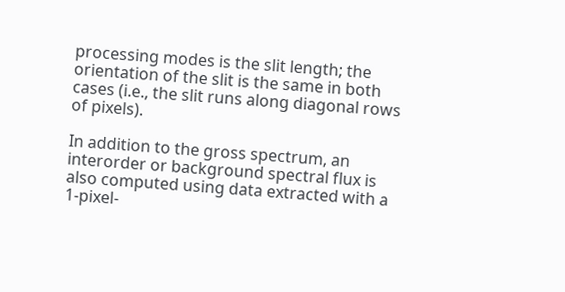processing modes is the slit length; the orientation of the slit is the same in both cases (i.e., the slit runs along diagonal rows of pixels).

In addition to the gross spectrum, an interorder or background spectral flux is also computed using data extracted with a 1-pixel-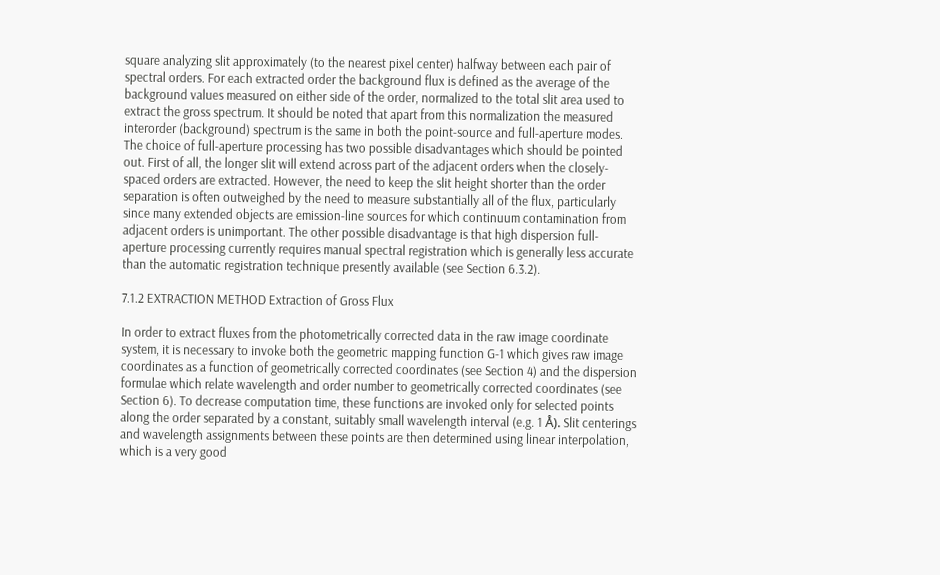square analyzing slit approximately (to the nearest pixel center) halfway between each pair of spectral orders. For each extracted order the background flux is defined as the average of the background values measured on either side of the order, normalized to the total slit area used to extract the gross spectrum. It should be noted that apart from this normalization the measured interorder (background) spectrum is the same in both the point-source and full-aperture modes. The choice of full-aperture processing has two possible disadvantages which should be pointed out. First of all, the longer slit will extend across part of the adjacent orders when the closely-spaced orders are extracted. However, the need to keep the slit height shorter than the order separation is often outweighed by the need to measure substantially all of the flux, particularly since many extended objects are emission-line sources for which continuum contamination from adjacent orders is unimportant. The other possible disadvantage is that high dispersion full-aperture processing currently requires manual spectral registration which is generally less accurate than the automatic registration technique presently available (see Section 6.3.2).

7.1.2 EXTRACTION METHOD Extraction of Gross Flux

In order to extract fluxes from the photometrically corrected data in the raw image coordinate system, it is necessary to invoke both the geometric mapping function G-1 which gives raw image coordinates as a function of geometrically corrected coordinates (see Section 4) and the dispersion formulae which relate wavelength and order number to geometrically corrected coordinates (see Section 6). To decrease computation time, these functions are invoked only for selected points along the order separated by a constant, suitably small wavelength interval (e.g. 1 Å). Slit centerings and wavelength assignments between these points are then determined using linear interpolation, which is a very good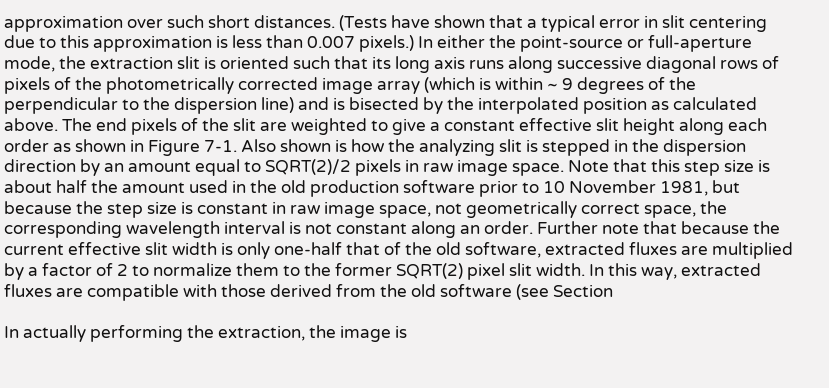approximation over such short distances. (Tests have shown that a typical error in slit centering due to this approximation is less than 0.007 pixels.) In either the point-source or full-aperture mode, the extraction slit is oriented such that its long axis runs along successive diagonal rows of pixels of the photometrically corrected image array (which is within ~ 9 degrees of the perpendicular to the dispersion line) and is bisected by the interpolated position as calculated above. The end pixels of the slit are weighted to give a constant effective slit height along each order as shown in Figure 7-1. Also shown is how the analyzing slit is stepped in the dispersion direction by an amount equal to SQRT(2)/2 pixels in raw image space. Note that this step size is about half the amount used in the old production software prior to 10 November 1981, but because the step size is constant in raw image space, not geometrically correct space, the corresponding wavelength interval is not constant along an order. Further note that because the current effective slit width is only one-half that of the old software, extracted fluxes are multiplied by a factor of 2 to normalize them to the former SQRT(2) pixel slit width. In this way, extracted fluxes are compatible with those derived from the old software (see Section

In actually performing the extraction, the image is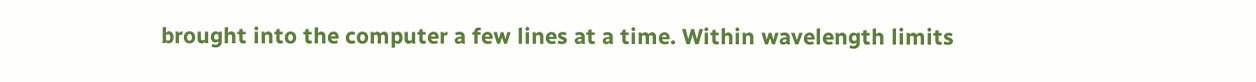brought into the computer a few lines at a time. Within wavelength limits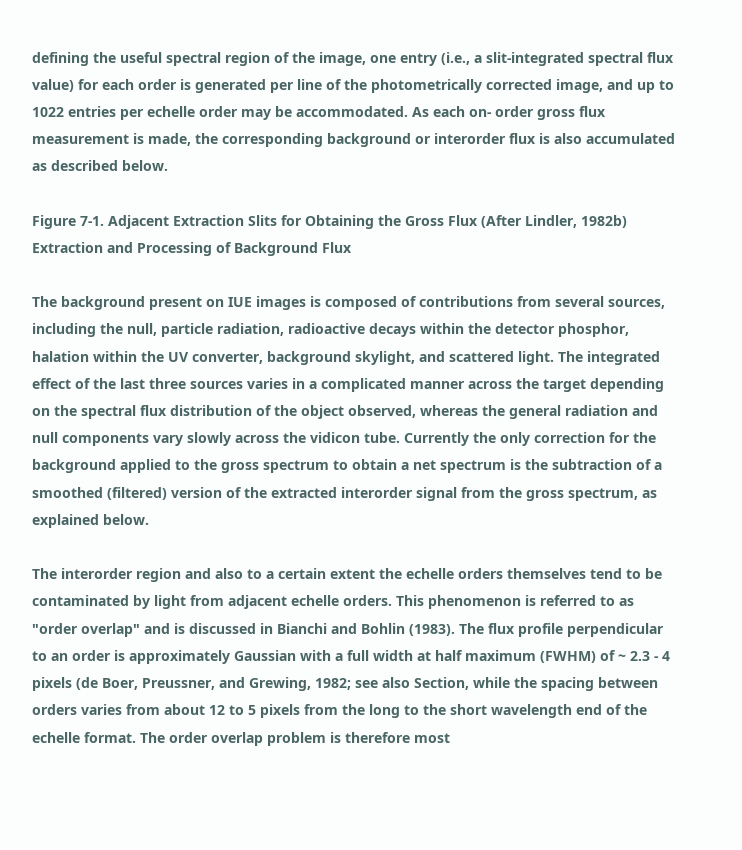defining the useful spectral region of the image, one entry (i.e., a slit-integrated spectral flux value) for each order is generated per line of the photometrically corrected image, and up to 1022 entries per echelle order may be accommodated. As each on- order gross flux measurement is made, the corresponding background or interorder flux is also accumulated as described below.

Figure 7-1. Adjacent Extraction Slits for Obtaining the Gross Flux (After Lindler, 1982b) Extraction and Processing of Background Flux

The background present on IUE images is composed of contributions from several sources, including the null, particle radiation, radioactive decays within the detector phosphor, halation within the UV converter, background skylight, and scattered light. The integrated effect of the last three sources varies in a complicated manner across the target depending on the spectral flux distribution of the object observed, whereas the general radiation and null components vary slowly across the vidicon tube. Currently the only correction for the background applied to the gross spectrum to obtain a net spectrum is the subtraction of a smoothed (filtered) version of the extracted interorder signal from the gross spectrum, as explained below.

The interorder region and also to a certain extent the echelle orders themselves tend to be contaminated by light from adjacent echelle orders. This phenomenon is referred to as "order overlap" and is discussed in Bianchi and Bohlin (1983). The flux profile perpendicular to an order is approximately Gaussian with a full width at half maximum (FWHM) of ~ 2.3 - 4 pixels (de Boer, Preussner, and Grewing, 1982; see also Section, while the spacing between orders varies from about 12 to 5 pixels from the long to the short wavelength end of the echelle format. The order overlap problem is therefore most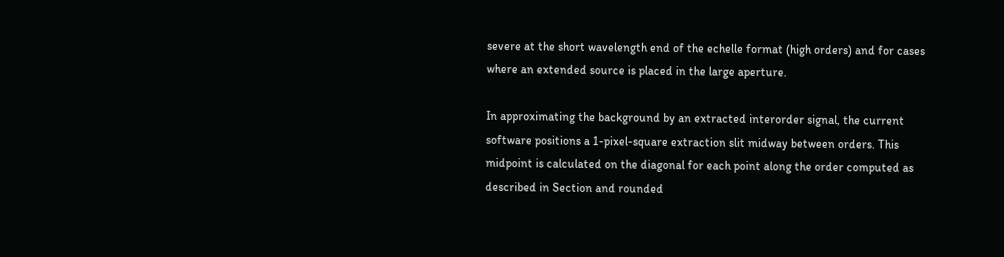severe at the short wavelength end of the echelle format (high orders) and for cases where an extended source is placed in the large aperture.

In approximating the background by an extracted interorder signal, the current software positions a 1-pixel-square extraction slit midway between orders. This midpoint is calculated on the diagonal for each point along the order computed as described in Section and rounded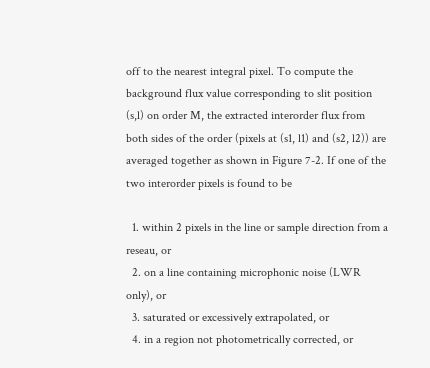off to the nearest integral pixel. To compute the background flux value corresponding to slit position (s,l) on order M, the extracted interorder flux from both sides of the order (pixels at (s1, l1) and (s2, l2)) are averaged together as shown in Figure 7-2. If one of the two interorder pixels is found to be

  1. within 2 pixels in the line or sample direction from a reseau, or
  2. on a line containing microphonic noise (LWR only), or
  3. saturated or excessively extrapolated, or
  4. in a region not photometrically corrected, or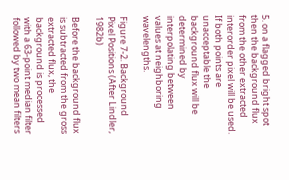5. on a flagged bright spot
then the background flux from the other extracted interorder pixel will be used. If both points are unacceptable the background flux will be determined by interpolating between values at neighboring wavelengths.

Figure 7-2. Background Pixel Positions (After Lindler, 1982b)

Before the background flux is subtracted from the gross extracted flux, the background is processed with a 63-point median filter followed by two mean filters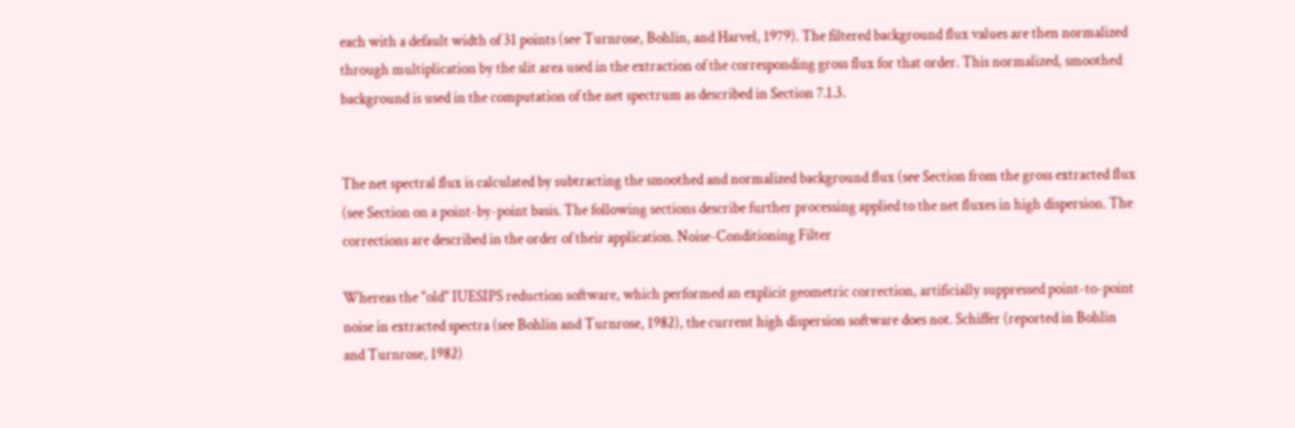each with a default width of 31 points (see Turnrose, Bohlin, and Harvel, 1979). The filtered background flux values are then normalized through multiplication by the slit area used in the extraction of the corresponding gross flux for that order. This normalized, smoothed background is used in the computation of the net spectrum as described in Section 7.1.3.


The net spectral flux is calculated by subtracting the smoothed and normalized background flux (see Section from the gross extracted flux (see Section on a point-by-point basis. The following sections describe further processing applied to the net fluxes in high dispersion. The corrections are described in the order of their application. Noise-Conditioning Filter

Whereas the "old" IUESIPS reduction software, which performed an explicit geometric correction, artificially suppressed point-to-point noise in extracted spectra (see Bohlin and Turnrose, 1982), the current high dispersion software does not. Schiffer (reported in Bohlin and Turnrose, 1982)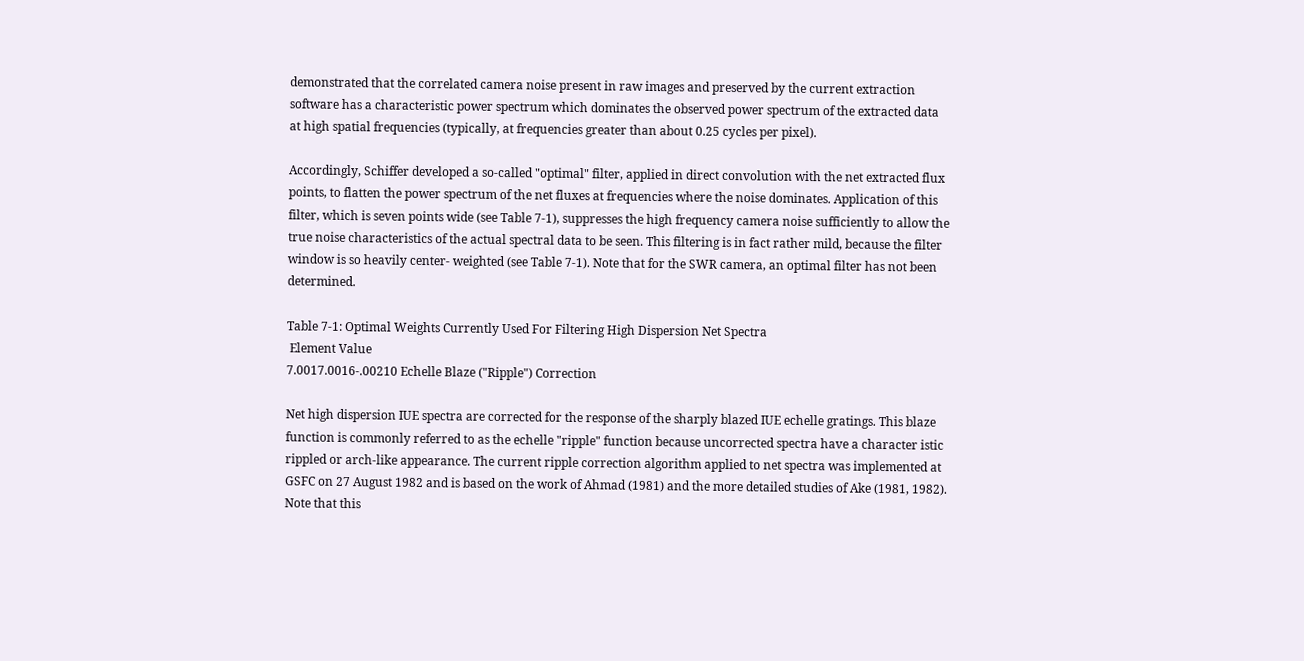demonstrated that the correlated camera noise present in raw images and preserved by the current extraction software has a characteristic power spectrum which dominates the observed power spectrum of the extracted data at high spatial frequencies (typically, at frequencies greater than about 0.25 cycles per pixel).

Accordingly, Schiffer developed a so-called "optimal" filter, applied in direct convolution with the net extracted flux points, to flatten the power spectrum of the net fluxes at frequencies where the noise dominates. Application of this filter, which is seven points wide (see Table 7-1), suppresses the high frequency camera noise sufficiently to allow the true noise characteristics of the actual spectral data to be seen. This filtering is in fact rather mild, because the filter window is so heavily center- weighted (see Table 7-1). Note that for the SWR camera, an optimal filter has not been determined.

Table 7-1: Optimal Weights Currently Used For Filtering High Dispersion Net Spectra
 Element Value
7.0017.0016-.00210 Echelle Blaze ("Ripple") Correction

Net high dispersion IUE spectra are corrected for the response of the sharply blazed IUE echelle gratings. This blaze function is commonly referred to as the echelle "ripple" function because uncorrected spectra have a character istic rippled or arch-like appearance. The current ripple correction algorithm applied to net spectra was implemented at GSFC on 27 August 1982 and is based on the work of Ahmad (1981) and the more detailed studies of Ake (1981, 1982). Note that this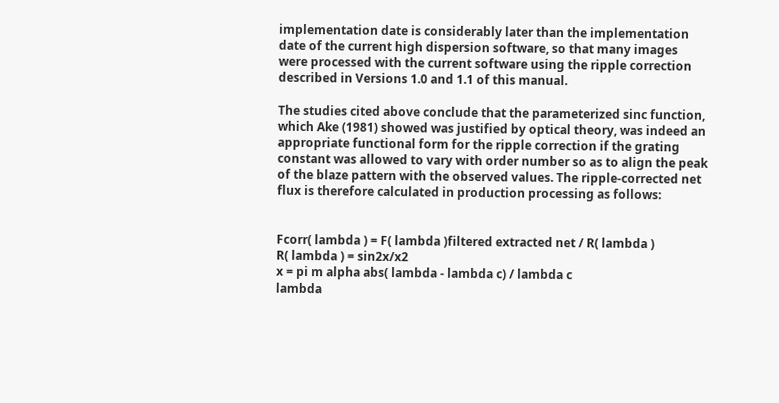implementation date is considerably later than the implementation date of the current high dispersion software, so that many images were processed with the current software using the ripple correction described in Versions 1.0 and 1.1 of this manual.

The studies cited above conclude that the parameterized sinc function, which Ake (1981) showed was justified by optical theory, was indeed an appropriate functional form for the ripple correction if the grating constant was allowed to vary with order number so as to align the peak of the blaze pattern with the observed values. The ripple-corrected net flux is therefore calculated in production processing as follows:


Fcorr( lambda ) = F( lambda )filtered extracted net / R( lambda )
R( lambda ) = sin2x/x2
x = pi m alpha abs( lambda - lambda c) / lambda c
lambda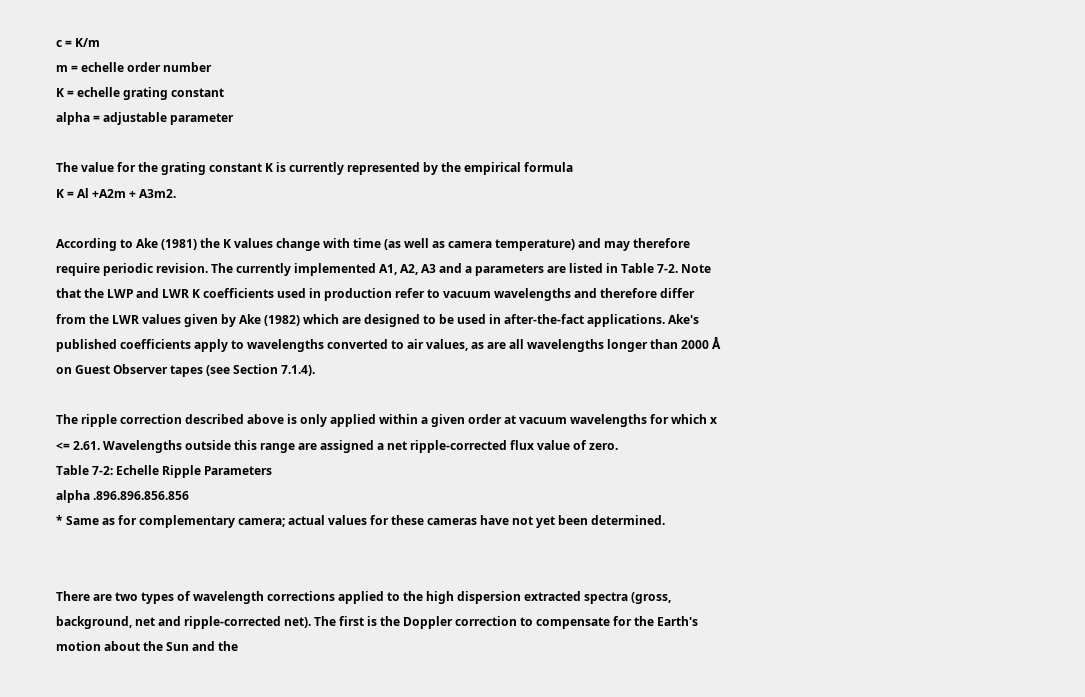c = K/m
m = echelle order number
K = echelle grating constant
alpha = adjustable parameter

The value for the grating constant K is currently represented by the empirical formula
K = Al +A2m + A3m2.

According to Ake (1981) the K values change with time (as well as camera temperature) and may therefore require periodic revision. The currently implemented A1, A2, A3 and a parameters are listed in Table 7-2. Note that the LWP and LWR K coefficients used in production refer to vacuum wavelengths and therefore differ from the LWR values given by Ake (1982) which are designed to be used in after-the-fact applications. Ake's published coefficients apply to wavelengths converted to air values, as are all wavelengths longer than 2000 Å on Guest Observer tapes (see Section 7.1.4).

The ripple correction described above is only applied within a given order at vacuum wavelengths for which x <= 2.61. Wavelengths outside this range are assigned a net ripple-corrected flux value of zero.
Table 7-2: Echelle Ripple Parameters
alpha .896.896.856.856
* Same as for complementary camera; actual values for these cameras have not yet been determined.


There are two types of wavelength corrections applied to the high dispersion extracted spectra (gross, background, net and ripple-corrected net). The first is the Doppler correction to compensate for the Earth's motion about the Sun and the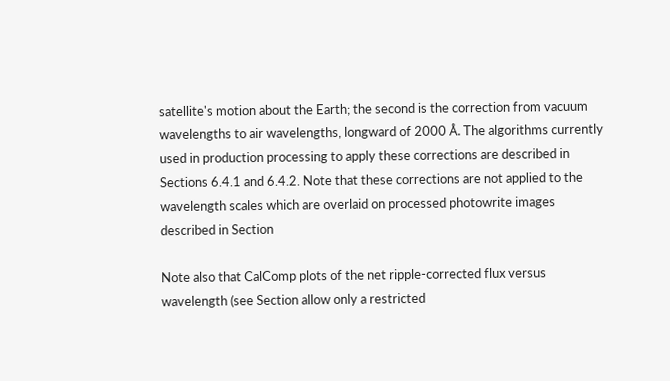satellite's motion about the Earth; the second is the correction from vacuum wavelengths to air wavelengths, longward of 2000 Å. The algorithms currently used in production processing to apply these corrections are described in Sections 6.4.1 and 6.4.2. Note that these corrections are not applied to the wavelength scales which are overlaid on processed photowrite images described in Section

Note also that CalComp plots of the net ripple-corrected flux versus wavelength (see Section allow only a restricted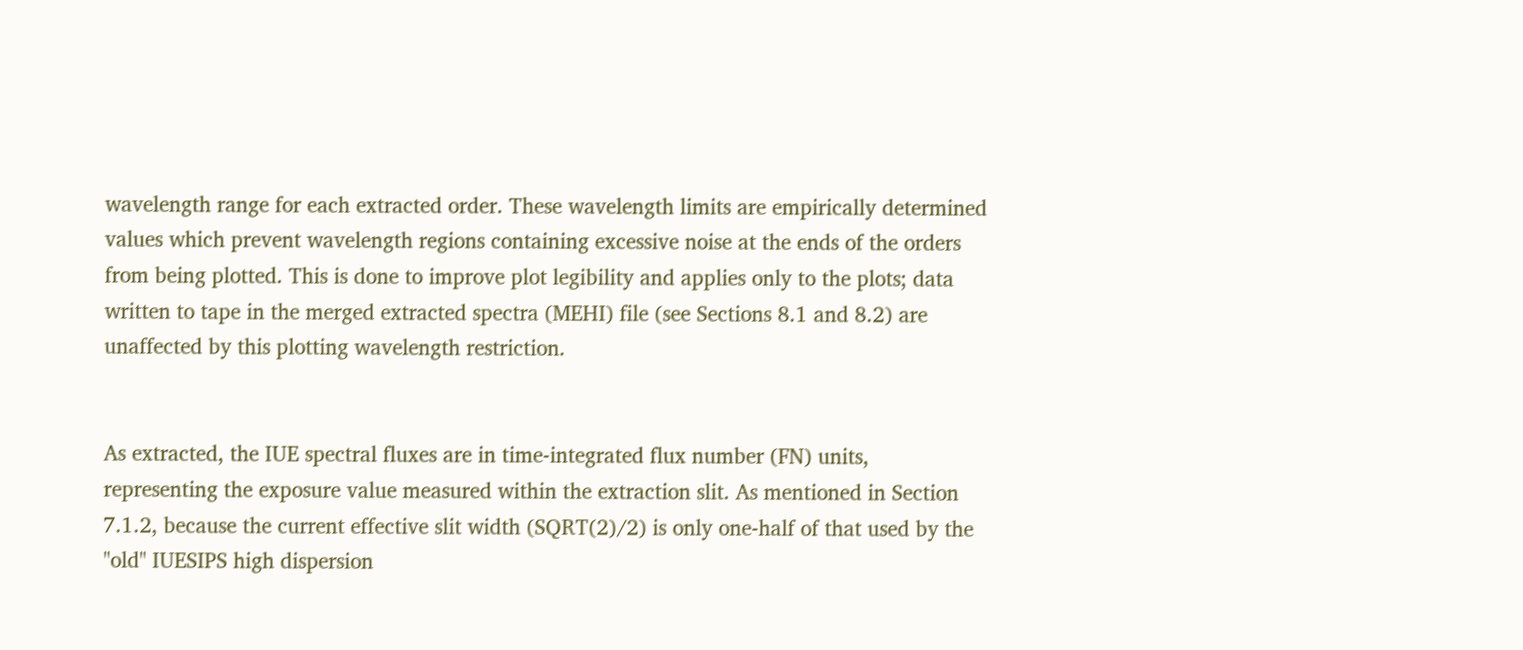wavelength range for each extracted order. These wavelength limits are empirically determined values which prevent wavelength regions containing excessive noise at the ends of the orders from being plotted. This is done to improve plot legibility and applies only to the plots; data written to tape in the merged extracted spectra (MEHI) file (see Sections 8.1 and 8.2) are unaffected by this plotting wavelength restriction.


As extracted, the IUE spectral fluxes are in time-integrated flux number (FN) units, representing the exposure value measured within the extraction slit. As mentioned in Section 7.1.2, because the current effective slit width (SQRT(2)/2) is only one-half of that used by the "old" IUESIPS high dispersion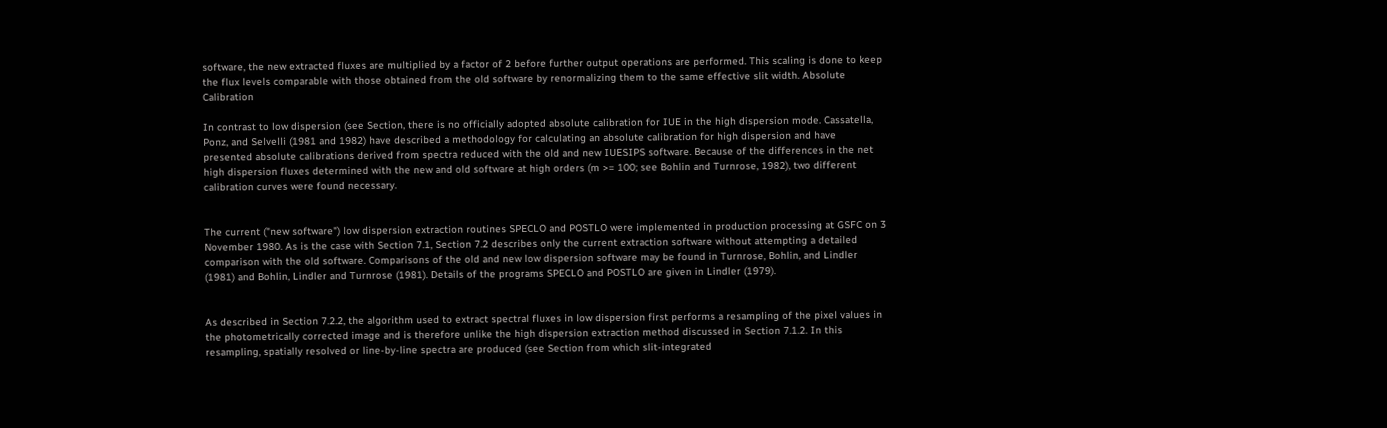software, the new extracted fluxes are multiplied by a factor of 2 before further output operations are performed. This scaling is done to keep the flux levels comparable with those obtained from the old software by renormalizing them to the same effective slit width. Absolute Calibration

In contrast to low dispersion (see Section, there is no officially adopted absolute calibration for IUE in the high dispersion mode. Cassatella, Ponz, and Selvelli (1981 and 1982) have described a methodology for calculating an absolute calibration for high dispersion and have presented absolute calibrations derived from spectra reduced with the old and new IUESIPS software. Because of the differences in the net high dispersion fluxes determined with the new and old software at high orders (m >= 100; see Bohlin and Turnrose, 1982), two different calibration curves were found necessary.


The current ("new software") low dispersion extraction routines SPECLO and POSTLO were implemented in production processing at GSFC on 3 November 1980. As is the case with Section 7.1, Section 7.2 describes only the current extraction software without attempting a detailed comparison with the old software. Comparisons of the old and new low dispersion software may be found in Turnrose, Bohlin, and Lindler (1981) and Bohlin, Lindler and Turnrose (1981). Details of the programs SPECLO and POSTLO are given in Lindler (1979).


As described in Section 7.2.2, the algorithm used to extract spectral fluxes in low dispersion first performs a resampling of the pixel values in the photometrically corrected image and is therefore unlike the high dispersion extraction method discussed in Section 7.1.2. In this resampling, spatially resolved or line-by-line spectra are produced (see Section from which slit-integrated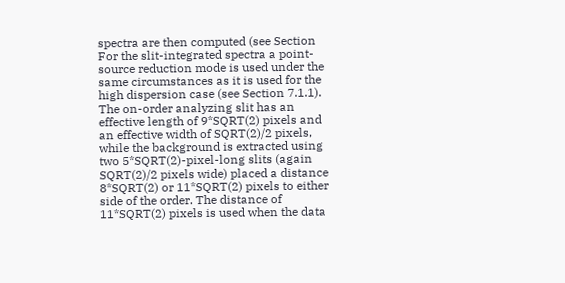spectra are then computed (see Section For the slit-integrated spectra a point-source reduction mode is used under the same circumstances as it is used for the high dispersion case (see Section 7.1.1). The on-order analyzing slit has an effective length of 9*SQRT(2) pixels and an effective width of SQRT(2)/2 pixels, while the background is extracted using two 5*SQRT(2)-pixel-long slits (again SQRT(2)/2 pixels wide) placed a distance 8*SQRT(2) or 11*SQRT(2) pixels to either side of the order. The distance of 11*SQRT(2) pixels is used when the data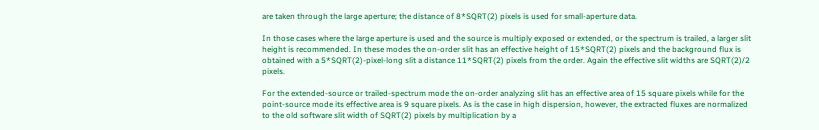are taken through the large aperture; the distance of 8*SQRT(2) pixels is used for small-aperture data.

In those cases where the large aperture is used and the source is multiply exposed or extended, or the spectrum is trailed, a larger slit height is recommended. In these modes the on-order slit has an effective height of 15*SQRT(2) pixels and the background flux is obtained with a 5*SQRT(2)-pixel-long slit a distance 11*SQRT(2) pixels from the order. Again the effective slit widths are SQRT(2)/2 pixels.

For the extended-source or trailed-spectrum mode the on-order analyzing slit has an effective area of 15 square pixels while for the point-source mode its effective area is 9 square pixels. As is the case in high dispersion, however, the extracted fluxes are normalized to the old software slit width of SQRT(2) pixels by multiplication by a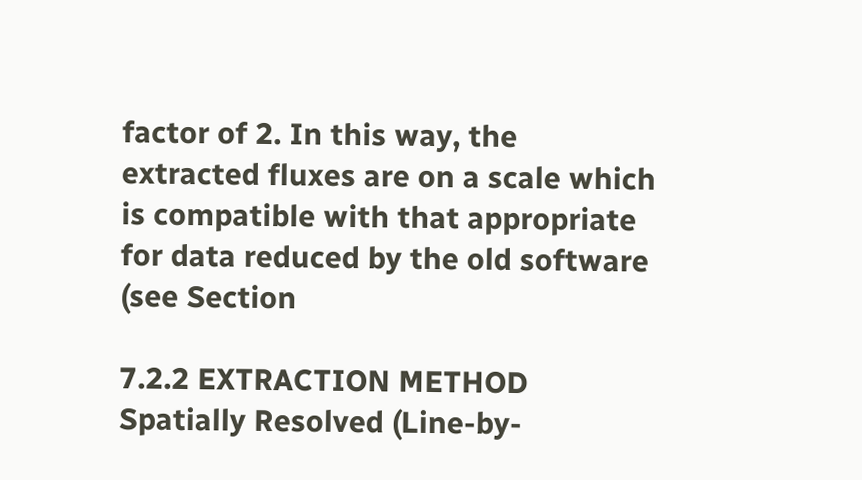factor of 2. In this way, the extracted fluxes are on a scale which is compatible with that appropriate for data reduced by the old software (see Section

7.2.2 EXTRACTION METHOD Spatially Resolved (Line-by-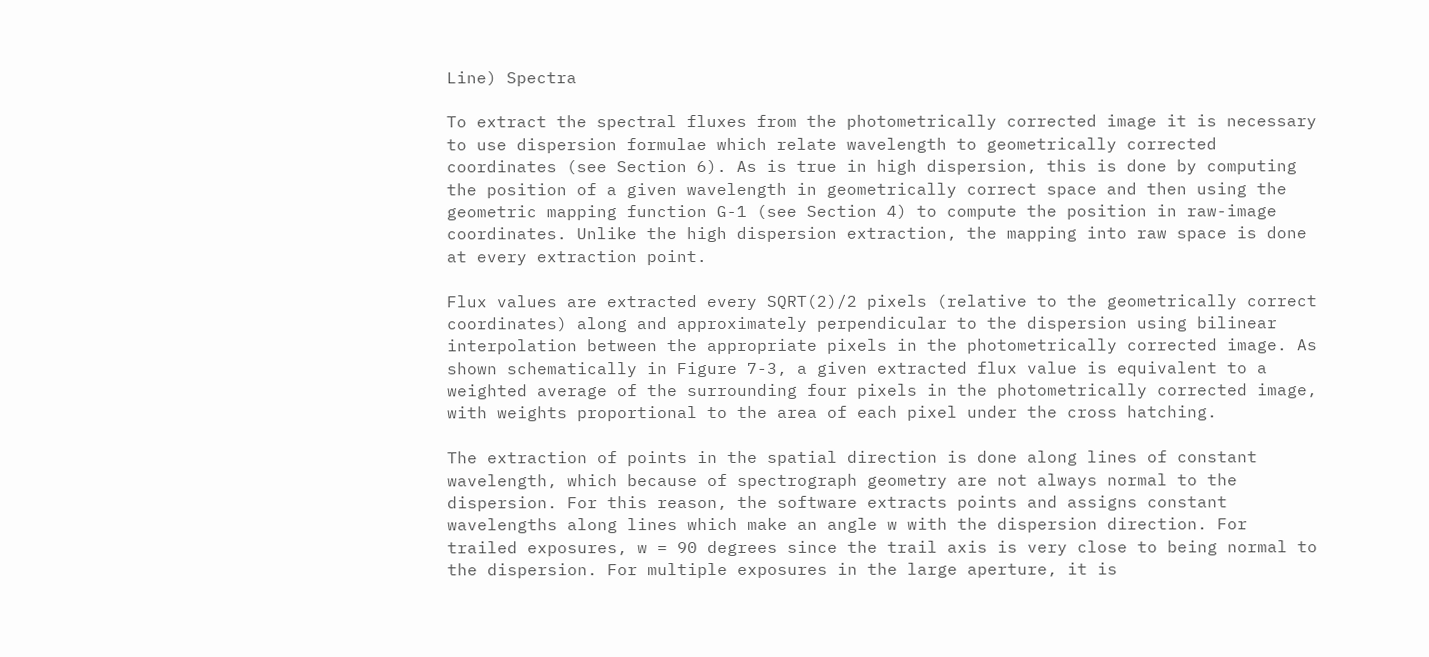Line) Spectra

To extract the spectral fluxes from the photometrically corrected image it is necessary to use dispersion formulae which relate wavelength to geometrically corrected coordinates (see Section 6). As is true in high dispersion, this is done by computing the position of a given wavelength in geometrically correct space and then using the geometric mapping function G-1 (see Section 4) to compute the position in raw-image coordinates. Unlike the high dispersion extraction, the mapping into raw space is done at every extraction point.

Flux values are extracted every SQRT(2)/2 pixels (relative to the geometrically correct coordinates) along and approximately perpendicular to the dispersion using bilinear interpolation between the appropriate pixels in the photometrically corrected image. As shown schematically in Figure 7-3, a given extracted flux value is equivalent to a weighted average of the surrounding four pixels in the photometrically corrected image, with weights proportional to the area of each pixel under the cross hatching.

The extraction of points in the spatial direction is done along lines of constant wavelength, which because of spectrograph geometry are not always normal to the dispersion. For this reason, the software extracts points and assigns constant wavelengths along lines which make an angle w with the dispersion direction. For trailed exposures, w = 90 degrees since the trail axis is very close to being normal to the dispersion. For multiple exposures in the large aperture, it is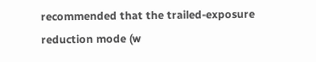recommended that the trailed-exposure reduction mode (w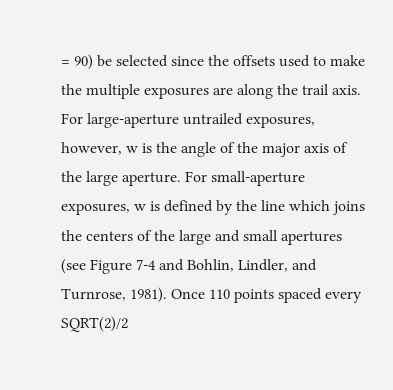= 90) be selected since the offsets used to make the multiple exposures are along the trail axis. For large-aperture untrailed exposures, however, w is the angle of the major axis of the large aperture. For small-aperture exposures, w is defined by the line which joins the centers of the large and small apertures (see Figure 7-4 and Bohlin, Lindler, and Turnrose, 1981). Once 110 points spaced every SQRT(2)/2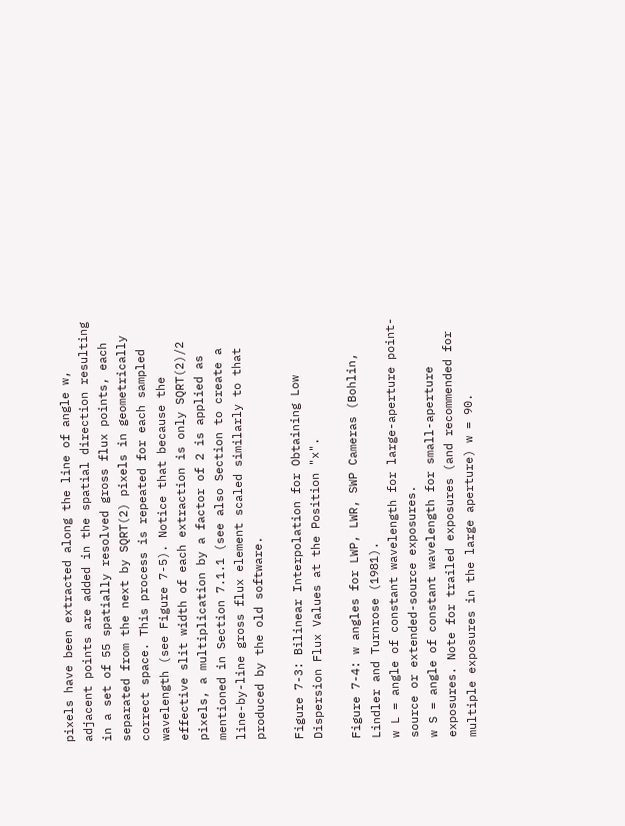pixels have been extracted along the line of angle w, adjacent points are added in the spatial direction resulting in a set of 55 spatially resolved gross flux points, each separated from the next by SQRT(2) pixels in geometrically correct space. This process is repeated for each sampled wavelength (see Figure 7-5). Notice that because the effective slit width of each extraction is only SQRT(2)/2 pixels, a multiplication by a factor of 2 is applied as mentioned in Section 7.1.1 (see also Section to create a line-by-line gross flux element scaled similarly to that produced by the old software.

Figure 7-3: Bilinear Interpolation for Obtaining Low Dispersion Flux Values at the Position "x".

Figure 7-4: w angles for LWP, LWR, SWP Cameras (Bohlin, Lindler and Turnrose (1981).
w L = angle of constant wavelength for large-aperture point-source or extended-source exposures.
w S = angle of constant wavelength for small-aperture exposures. Note for trailed exposures (and recommended for multiple exposures in the large aperture) w = 90.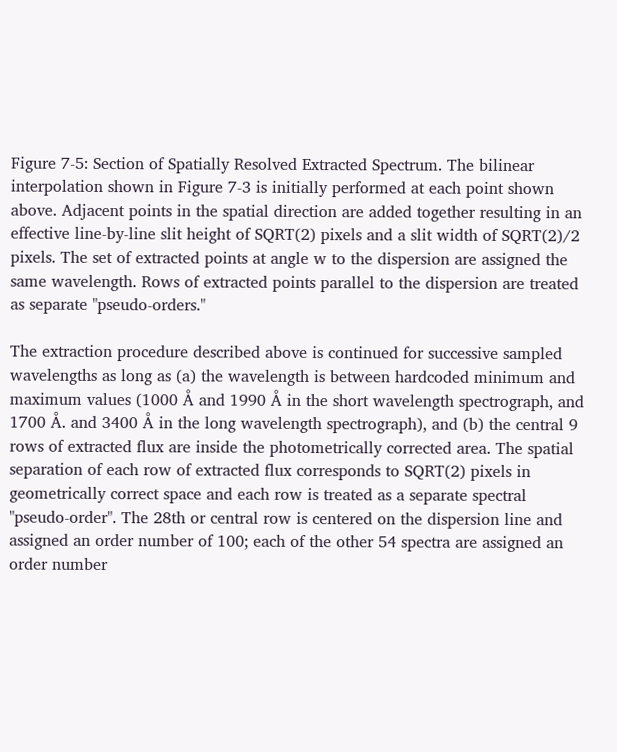Figure 7-5: Section of Spatially Resolved Extracted Spectrum. The bilinear interpolation shown in Figure 7-3 is initially performed at each point shown above. Adjacent points in the spatial direction are added together resulting in an effective line-by-line slit height of SQRT(2) pixels and a slit width of SQRT(2)/2 pixels. The set of extracted points at angle w to the dispersion are assigned the same wavelength. Rows of extracted points parallel to the dispersion are treated as separate "pseudo-orders."

The extraction procedure described above is continued for successive sampled wavelengths as long as (a) the wavelength is between hardcoded minimum and maximum values (1000 Å and 1990 Å in the short wavelength spectrograph, and 1700 Å. and 3400 Å in the long wavelength spectrograph), and (b) the central 9 rows of extracted flux are inside the photometrically corrected area. The spatial separation of each row of extracted flux corresponds to SQRT(2) pixels in geometrically correct space and each row is treated as a separate spectral "pseudo-order". The 28th or central row is centered on the dispersion line and assigned an order number of 100; each of the other 54 spectra are assigned an order number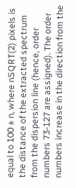equal to 100 ± n, where nSQRT(2) pixels is the distance of the extracted spectrum from the dispersion line (hence, order numbers 73-127 are assigned). The order numbers increase in the direction from the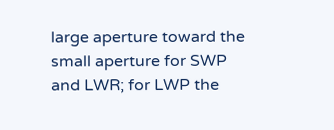large aperture toward the small aperture for SWP and LWR; for LWP the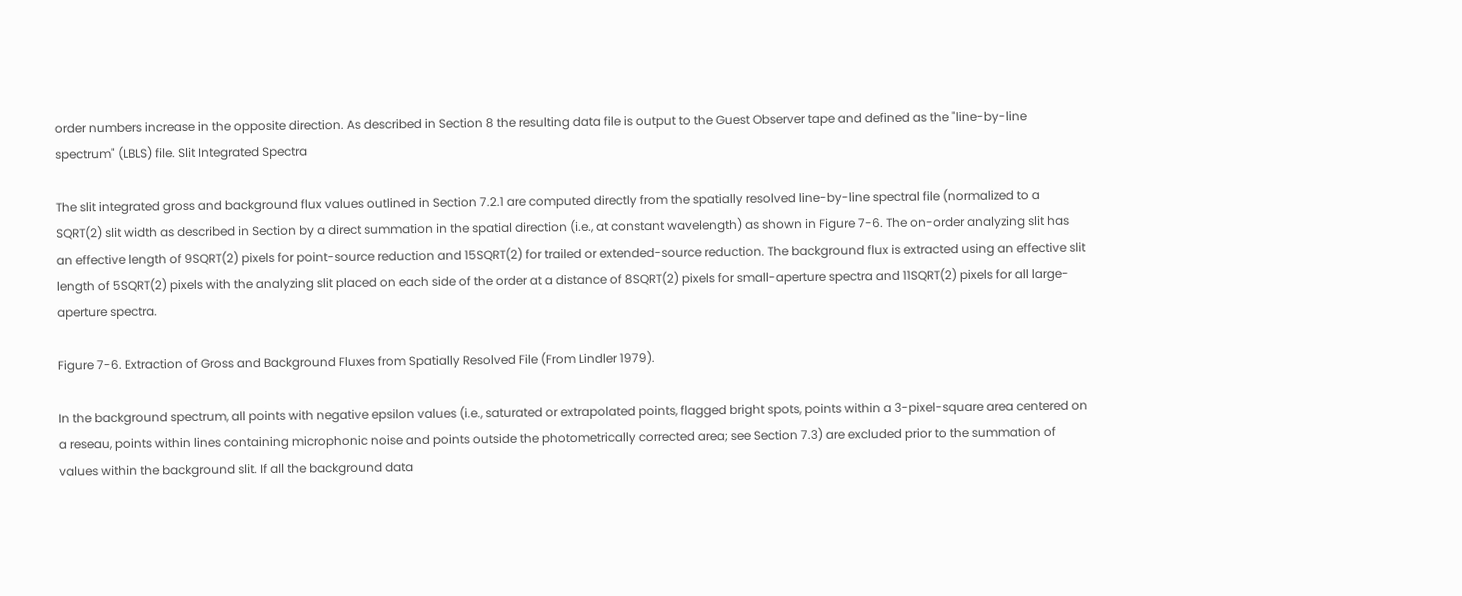order numbers increase in the opposite direction. As described in Section 8 the resulting data file is output to the Guest Observer tape and defined as the "line-by-line spectrum" (LBLS) file. Slit Integrated Spectra

The slit integrated gross and background flux values outlined in Section 7.2.1 are computed directly from the spatially resolved line-by-line spectral file (normalized to a SQRT(2) slit width as described in Section by a direct summation in the spatial direction (i.e., at constant wavelength) as shown in Figure 7-6. The on-order analyzing slit has an effective length of 9SQRT(2) pixels for point-source reduction and 15SQRT(2) for trailed or extended-source reduction. The background flux is extracted using an effective slit length of 5SQRT(2) pixels with the analyzing slit placed on each side of the order at a distance of 8SQRT(2) pixels for small-aperture spectra and 11SQRT(2) pixels for all large-aperture spectra.

Figure 7-6. Extraction of Gross and Background Fluxes from Spatially Resolved File (From Lindler 1979).

In the background spectrum, all points with negative epsilon values (i.e., saturated or extrapolated points, flagged bright spots, points within a 3-pixel-square area centered on a reseau, points within lines containing microphonic noise and points outside the photometrically corrected area; see Section 7.3) are excluded prior to the summation of values within the background slit. If all the background data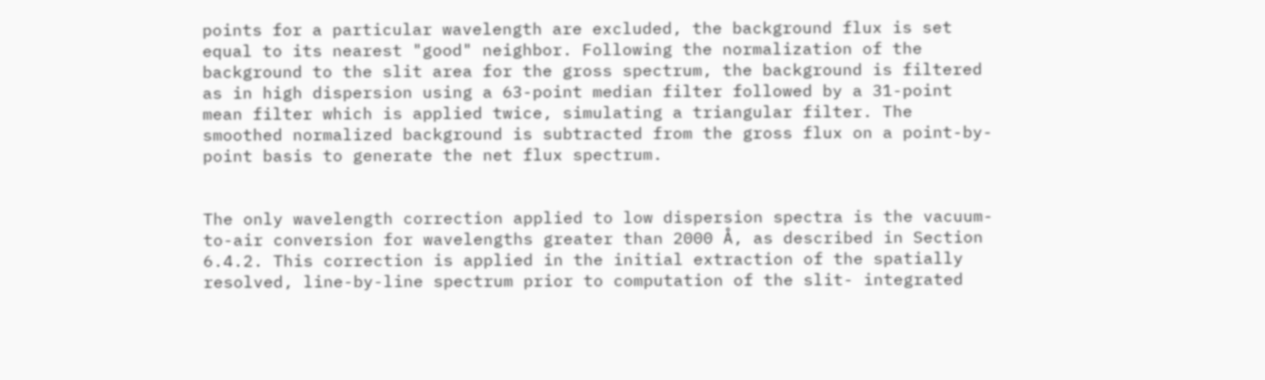points for a particular wavelength are excluded, the background flux is set equal to its nearest "good" neighbor. Following the normalization of the background to the slit area for the gross spectrum, the background is filtered as in high dispersion using a 63-point median filter followed by a 31-point mean filter which is applied twice, simulating a triangular filter. The smoothed normalized background is subtracted from the gross flux on a point-by-point basis to generate the net flux spectrum.


The only wavelength correction applied to low dispersion spectra is the vacuum-to-air conversion for wavelengths greater than 2000 Å, as described in Section 6.4.2. This correction is applied in the initial extraction of the spatially resolved, line-by-line spectrum prior to computation of the slit- integrated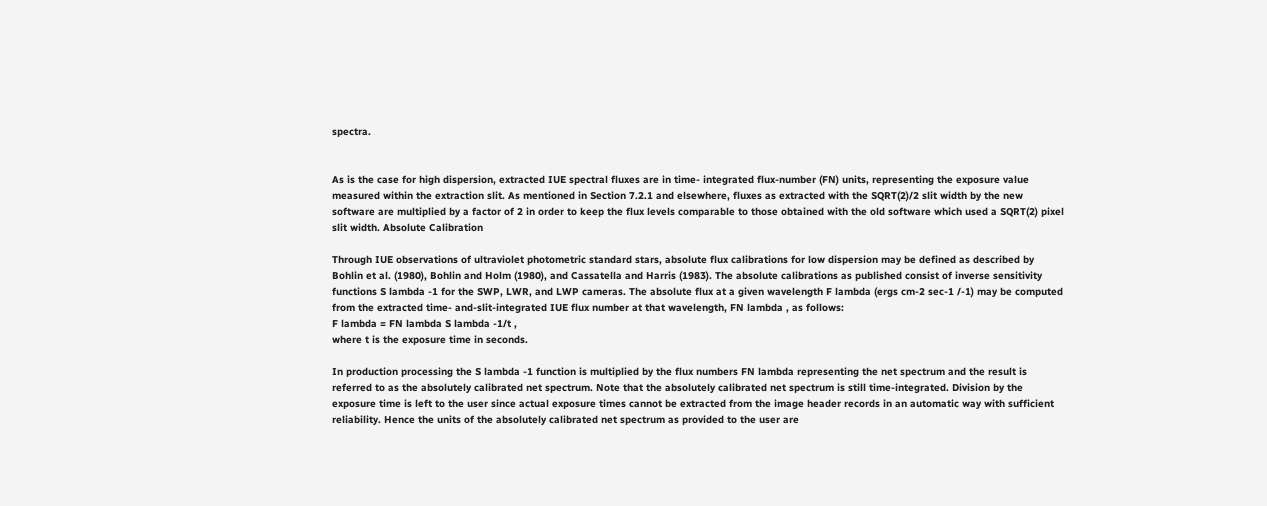spectra.


As is the case for high dispersion, extracted IUE spectral fluxes are in time- integrated flux-number (FN) units, representing the exposure value measured within the extraction slit. As mentioned in Section 7.2.1 and elsewhere, fluxes as extracted with the SQRT(2)/2 slit width by the new software are multiplied by a factor of 2 in order to keep the flux levels comparable to those obtained with the old software which used a SQRT(2) pixel slit width. Absolute Calibration

Through IUE observations of ultraviolet photometric standard stars, absolute flux calibrations for low dispersion may be defined as described by Bohlin et al. (1980), Bohlin and Holm (1980), and Cassatella and Harris (1983). The absolute calibrations as published consist of inverse sensitivity functions S lambda -1 for the SWP, LWR, and LWP cameras. The absolute flux at a given wavelength F lambda (ergs cm-2 sec-1 /-1) may be computed from the extracted time- and-slit-integrated IUE flux number at that wavelength, FN lambda , as follows:
F lambda = FN lambda S lambda -1/t ,
where t is the exposure time in seconds.

In production processing the S lambda -1 function is multiplied by the flux numbers FN lambda representing the net spectrum and the result is referred to as the absolutely calibrated net spectrum. Note that the absolutely calibrated net spectrum is still time-integrated. Division by the exposure time is left to the user since actual exposure times cannot be extracted from the image header records in an automatic way with sufficient reliability. Hence the units of the absolutely calibrated net spectrum as provided to the user are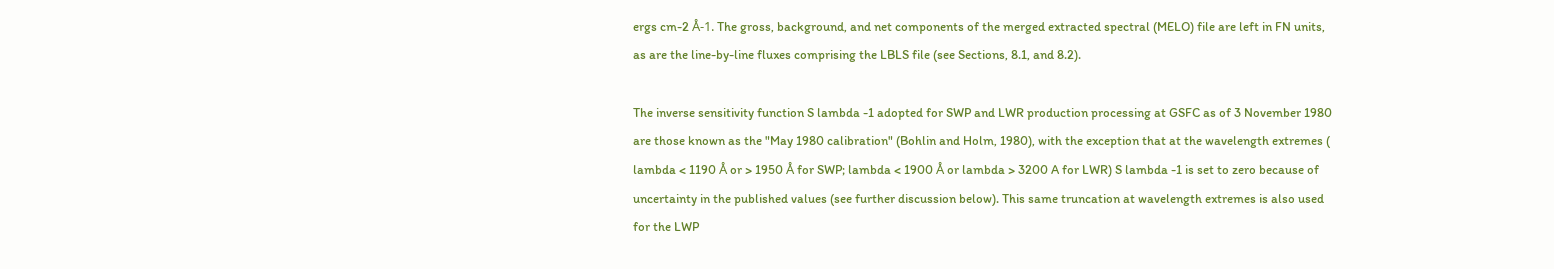ergs cm-2 Å-1. The gross, background, and net components of the merged extracted spectral (MELO) file are left in FN units, as are the line-by-line fluxes comprising the LBLS file (see Sections, 8.1, and 8.2).

The inverse sensitivity function S lambda -1 adopted for SWP and LWR production processing at GSFC as of 3 November 1980 are those known as the "May 1980 calibration" (Bohlin and Holm, 1980), with the exception that at the wavelength extremes ( lambda < 1190 Å or > 1950 Å for SWP; lambda < 1900 Å or lambda > 3200 A for LWR) S lambda -1 is set to zero because of uncertainty in the published values (see further discussion below). This same truncation at wavelength extremes is also used for the LWP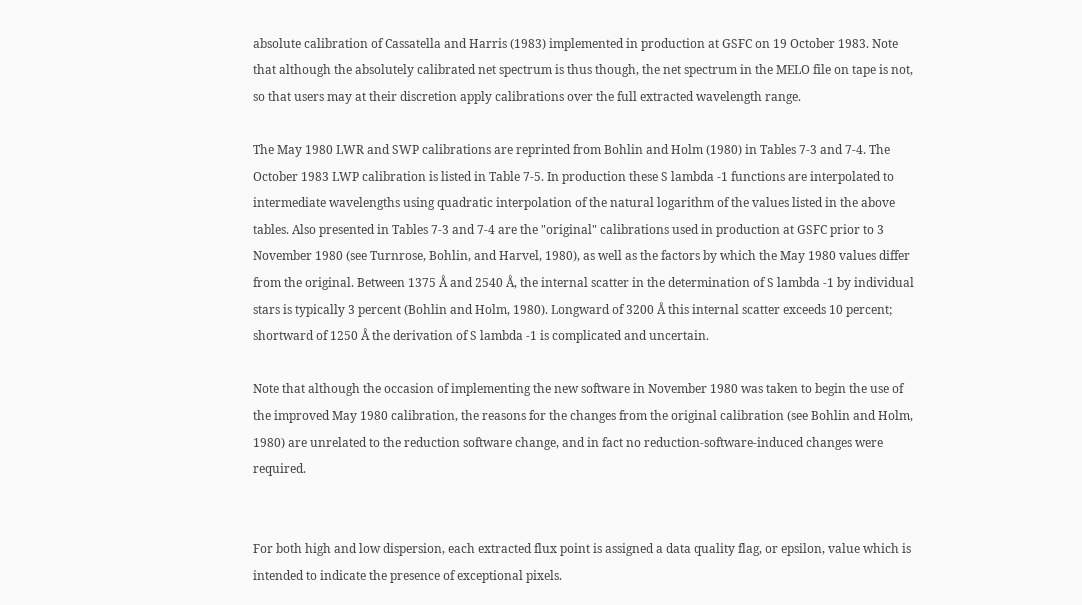absolute calibration of Cassatella and Harris (1983) implemented in production at GSFC on 19 October 1983. Note that although the absolutely calibrated net spectrum is thus though, the net spectrum in the MELO file on tape is not, so that users may at their discretion apply calibrations over the full extracted wavelength range.

The May 1980 LWR and SWP calibrations are reprinted from Bohlin and Holm (1980) in Tables 7-3 and 7-4. The October 1983 LWP calibration is listed in Table 7-5. In production these S lambda -1 functions are interpolated to intermediate wavelengths using quadratic interpolation of the natural logarithm of the values listed in the above tables. Also presented in Tables 7-3 and 7-4 are the "original" calibrations used in production at GSFC prior to 3 November 1980 (see Turnrose, Bohlin, and Harvel, 1980), as well as the factors by which the May 1980 values differ from the original. Between 1375 Å and 2540 Å, the internal scatter in the determination of S lambda -1 by individual stars is typically 3 percent (Bohlin and Holm, 1980). Longward of 3200 Å this internal scatter exceeds 10 percent; shortward of 1250 Å the derivation of S lambda -1 is complicated and uncertain.

Note that although the occasion of implementing the new software in November 1980 was taken to begin the use of the improved May 1980 calibration, the reasons for the changes from the original calibration (see Bohlin and Holm, 1980) are unrelated to the reduction software change, and in fact no reduction-software-induced changes were required.


For both high and low dispersion, each extracted flux point is assigned a data quality flag, or epsilon, value which is intended to indicate the presence of exceptional pixels.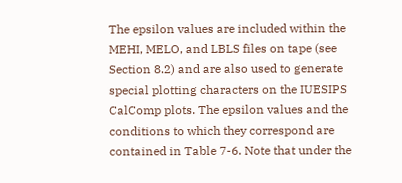The epsilon values are included within the MEHI, MELO, and LBLS files on tape (see Section 8.2) and are also used to generate special plotting characters on the IUESIPS CalComp plots. The epsilon values and the conditions to which they correspond are contained in Table 7-6. Note that under the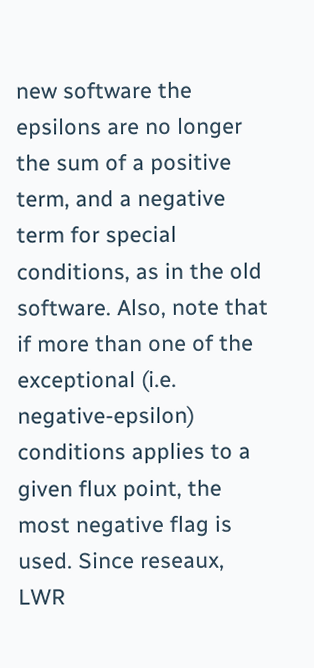new software the epsilons are no longer the sum of a positive term, and a negative term for special conditions, as in the old software. Also, note that if more than one of the exceptional (i.e. negative-epsilon) conditions applies to a given flux point, the most negative flag is used. Since reseaux, LWR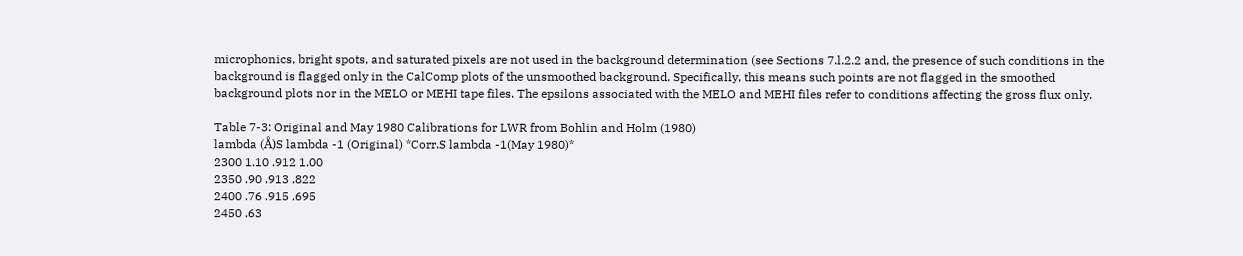microphonics, bright spots, and saturated pixels are not used in the background determination (see Sections 7.l.2.2 and, the presence of such conditions in the background is flagged only in the CalComp plots of the unsmoothed background. Specifically, this means such points are not flagged in the smoothed background plots nor in the MELO or MEHI tape files. The epsilons associated with the MELO and MEHI files refer to conditions affecting the gross flux only.

Table 7-3: Original and May 1980 Calibrations for LWR from Bohlin and Holm (1980)
lambda (Å)S lambda -1 (Original) *Corr.S lambda -1(May 1980)*
2300 1.10 .912 1.00
2350 .90 .913 .822
2400 .76 .915 .695
2450 .63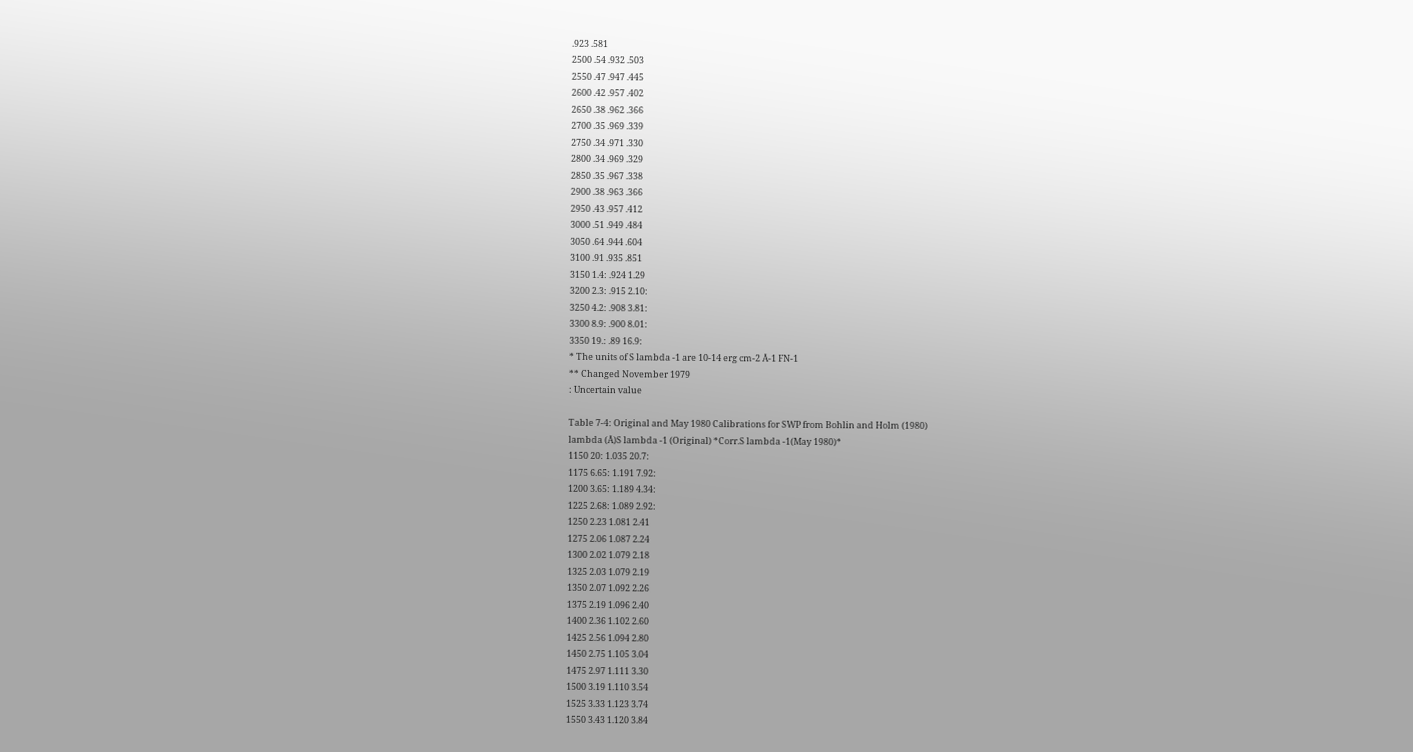.923 .581
2500 .54 .932 .503
2550 .47 .947 .445
2600 .42 .957 .402
2650 .38 .962 .366
2700 .35 .969 .339
2750 .34 .971 .330
2800 .34 .969 .329
2850 .35 .967 .338
2900 .38 .963 .366
2950 .43 .957 .412
3000 .51 .949 .484
3050 .64 .944 .604
3100 .91 .935 .851
3150 1.4: .924 1.29
3200 2.3: .915 2.10:
3250 4.2: .908 3.81:
3300 8.9: .900 8.01:
3350 19.: .89 16.9:
* The units of S lambda -1 are 10-14 erg cm-2 Å-1 FN-1
** Changed November 1979
: Uncertain value

Table 7-4: Original and May 1980 Calibrations for SWP from Bohlin and Holm (1980)
lambda (Å)S lambda -1 (Original) *Corr.S lambda -1(May 1980)*
1150 20: 1.035 20.7:
1175 6.65: 1.191 7.92:
1200 3.65: 1.189 4.34:
1225 2.68: 1.089 2.92:
1250 2.23 1.081 2.41
1275 2.06 1.087 2.24
1300 2.02 1.079 2.18
1325 2.03 1.079 2.19
1350 2.07 1.092 2.26
1375 2.19 1.096 2.40
1400 2.36 1.102 2.60
1425 2.56 1.094 2.80
1450 2.75 1.105 3.04
1475 2.97 1.111 3.30
1500 3.19 1.110 3.54
1525 3.33 1.123 3.74
1550 3.43 1.120 3.84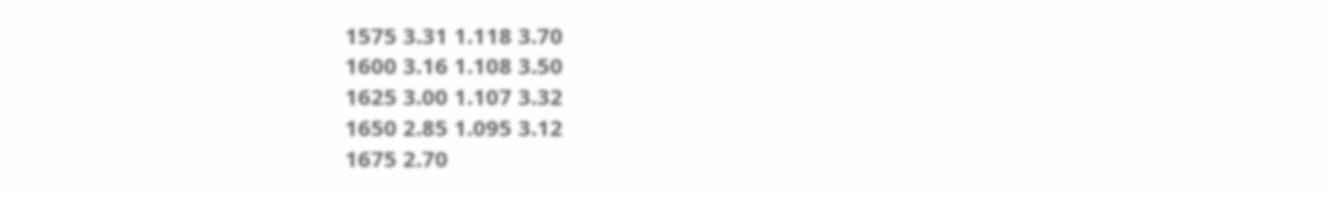1575 3.31 1.118 3.70
1600 3.16 1.108 3.50
1625 3.00 1.107 3.32
1650 2.85 1.095 3.12
1675 2.70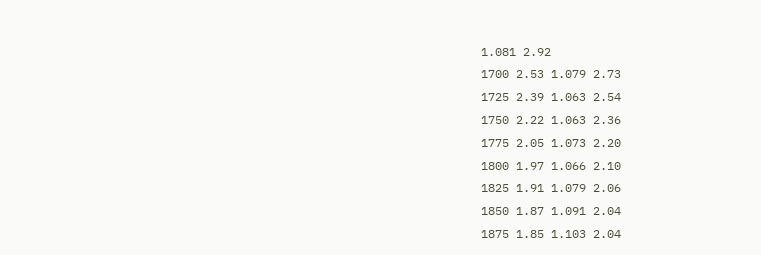1.081 2.92
1700 2.53 1.079 2.73
1725 2.39 1.063 2.54
1750 2.22 1.063 2.36
1775 2.05 1.073 2.20
1800 1.97 1.066 2.10
1825 1.91 1.079 2.06
1850 1.87 1.091 2.04
1875 1.85 1.103 2.04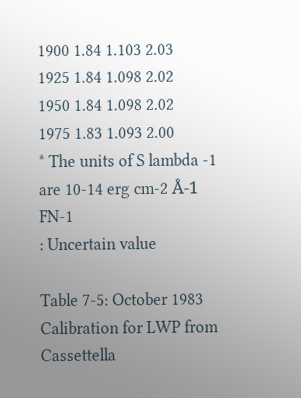1900 1.84 1.103 2.03
1925 1.84 1.098 2.02
1950 1.84 1.098 2.02
1975 1.83 1.093 2.00
* The units of S lambda -1 are 10-14 erg cm-2 Å-1 FN-1
: Uncertain value

Table 7-5: October 1983 Calibration for LWP from Cassettella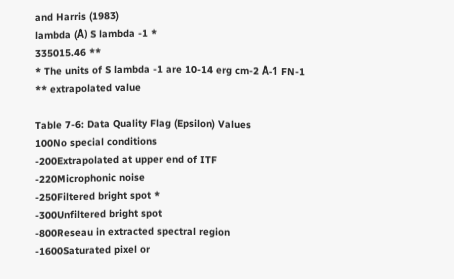and Harris (1983)
lambda (Å) S lambda -1 *
335015.46 **
* The units of S lambda -1 are 10-14 erg cm-2 Å-1 FN-1
** extrapolated value

Table 7-6: Data Quality Flag (Epsilon) Values
100No special conditions
-200Extrapolated at upper end of ITF
-220Microphonic noise
-250Filtered bright spot *
-300Unfiltered bright spot
-800Reseau in extracted spectral region
-1600Saturated pixel or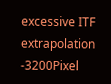excessive ITF extrapolation
-3200Pixel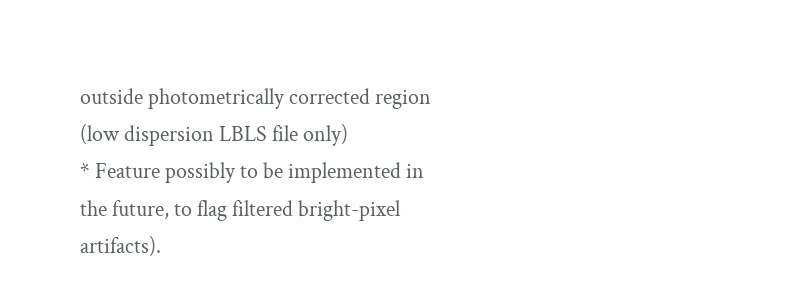outside photometrically corrected region (low dispersion LBLS file only)
* Feature possibly to be implemented in the future, to flag filtered bright-pixel artifacts).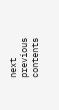next previous contents